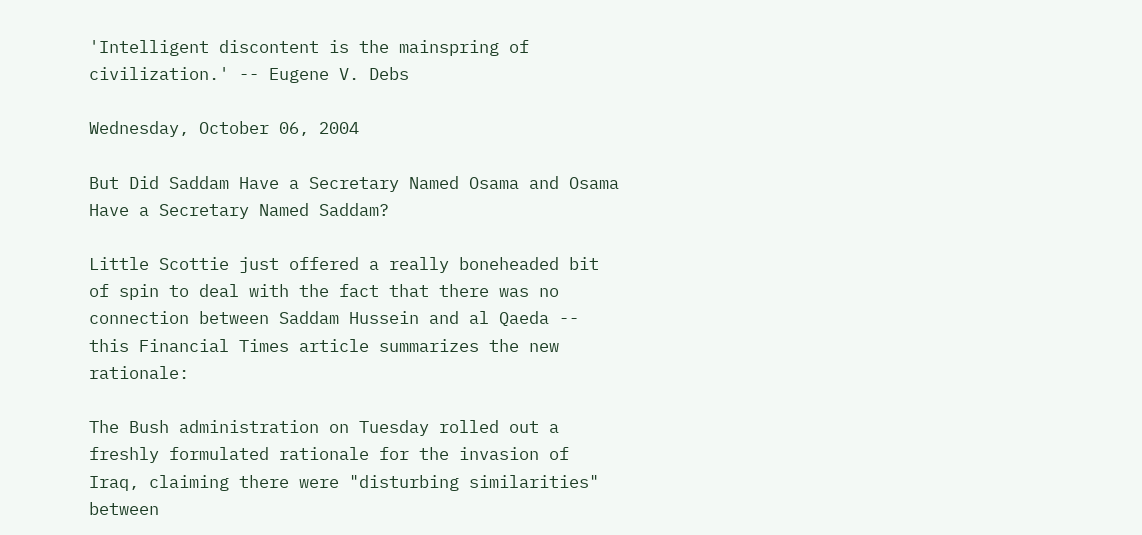'Intelligent discontent is the mainspring of civilization.' -- Eugene V. Debs

Wednesday, October 06, 2004

But Did Saddam Have a Secretary Named Osama and Osama Have a Secretary Named Saddam?

Little Scottie just offered a really boneheaded bit of spin to deal with the fact that there was no connection between Saddam Hussein and al Qaeda -- this Financial Times article summarizes the new rationale:

The Bush administration on Tuesday rolled out a freshly formulated rationale for the invasion of Iraq, claiming there were "disturbing similarities" between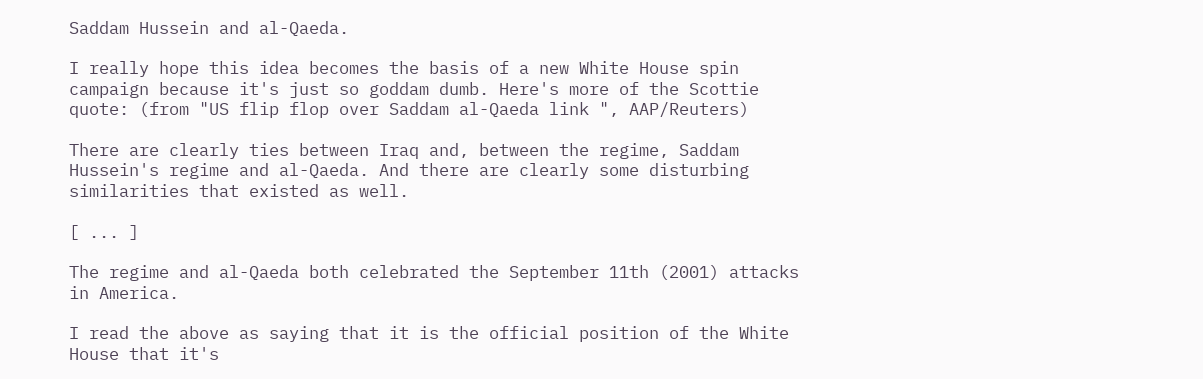Saddam Hussein and al-Qaeda.

I really hope this idea becomes the basis of a new White House spin campaign because it's just so goddam dumb. Here's more of the Scottie quote: (from "US flip flop over Saddam al-Qaeda link ", AAP/Reuters)

There are clearly ties between Iraq and, between the regime, Saddam Hussein's regime and al-Qaeda. And there are clearly some disturbing similarities that existed as well.

[ ... ]

The regime and al-Qaeda both celebrated the September 11th (2001) attacks in America.

I read the above as saying that it is the official position of the White House that it's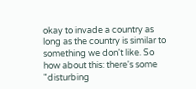okay to invade a country as long as the country is similar to something we don't like. So how about this: there's some "disturbing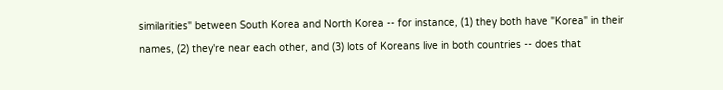similarities" between South Korea and North Korea -- for instance, (1) they both have "Korea" in their names, (2) they're near each other, and (3) lots of Koreans live in both countries -- does that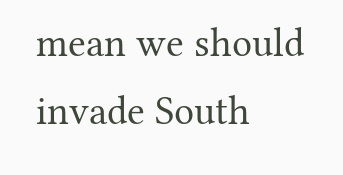mean we should invade South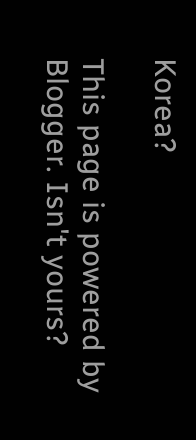Korea?

This page is powered by Blogger. Isn't yours?